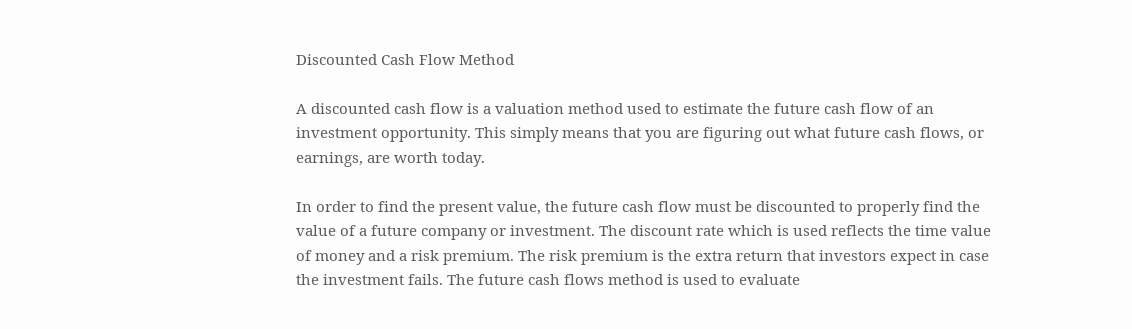Discounted Cash Flow Method

A discounted cash flow is a valuation method used to estimate the future cash flow of an investment opportunity. This simply means that you are figuring out what future cash flows, or earnings, are worth today.

In order to find the present value, the future cash flow must be discounted to properly find the value of a future company or investment. The discount rate which is used reflects the time value of money and a risk premium. The risk premium is the extra return that investors expect in case the investment fails. The future cash flows method is used to evaluate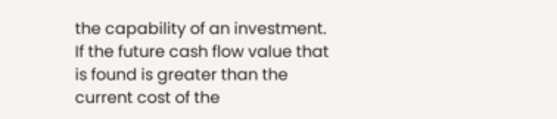the capability of an investment. If the future cash flow value that is found is greater than the current cost of the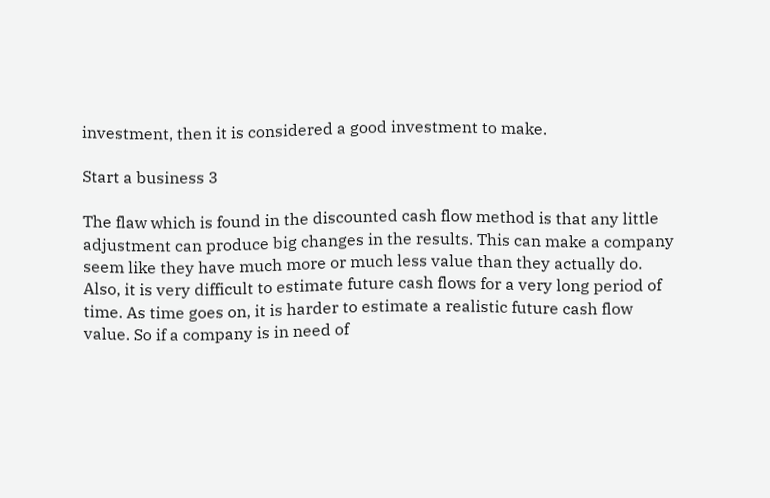investment, then it is considered a good investment to make.

Start a business 3

The flaw which is found in the discounted cash flow method is that any little adjustment can produce big changes in the results. This can make a company seem like they have much more or much less value than they actually do. Also, it is very difficult to estimate future cash flows for a very long period of time. As time goes on, it is harder to estimate a realistic future cash flow value. So if a company is in need of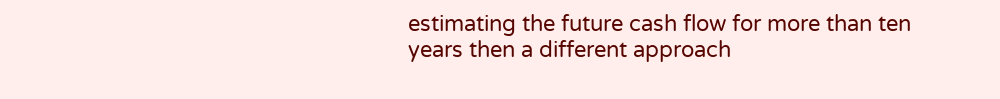estimating the future cash flow for more than ten years then a different approach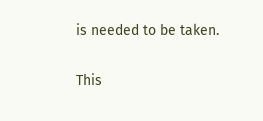is needed to be taken.

This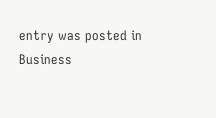entry was posted in Business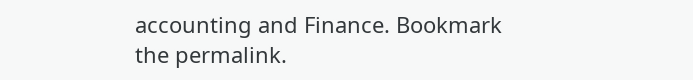accounting and Finance. Bookmark the permalink.